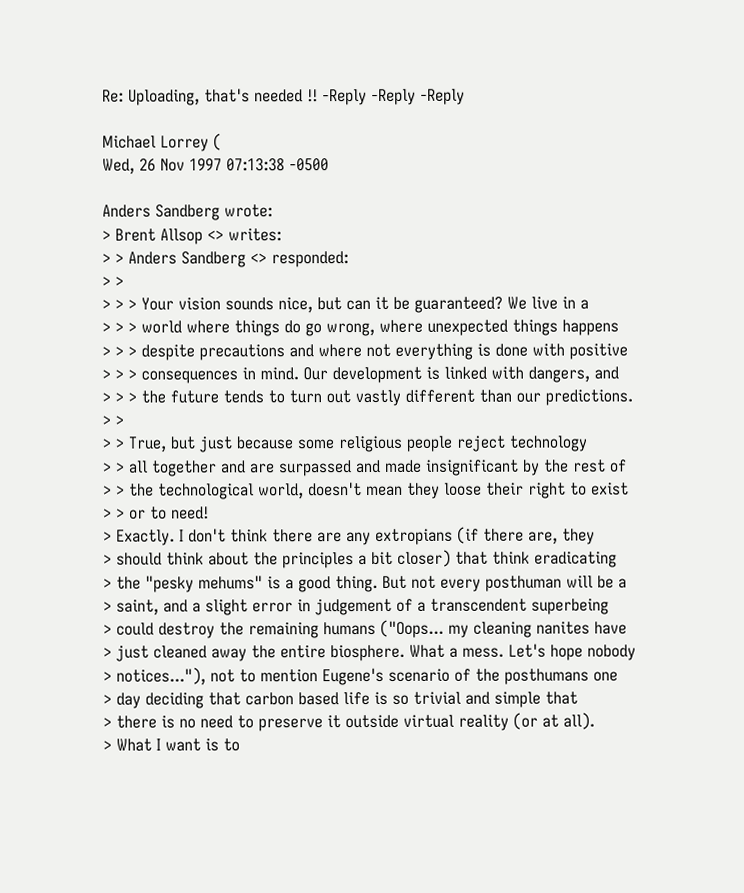Re: Uploading, that's needed !! -Reply -Reply -Reply

Michael Lorrey (
Wed, 26 Nov 1997 07:13:38 -0500

Anders Sandberg wrote:
> Brent Allsop <> writes:
> > Anders Sandberg <> responded:
> >
> > > Your vision sounds nice, but can it be guaranteed? We live in a
> > > world where things do go wrong, where unexpected things happens
> > > despite precautions and where not everything is done with positive
> > > consequences in mind. Our development is linked with dangers, and
> > > the future tends to turn out vastly different than our predictions.
> >
> > True, but just because some religious people reject technology
> > all together and are surpassed and made insignificant by the rest of
> > the technological world, doesn't mean they loose their right to exist
> > or to need!
> Exactly. I don't think there are any extropians (if there are, they
> should think about the principles a bit closer) that think eradicating
> the "pesky mehums" is a good thing. But not every posthuman will be a
> saint, and a slight error in judgement of a transcendent superbeing
> could destroy the remaining humans ("Oops... my cleaning nanites have
> just cleaned away the entire biosphere. What a mess. Let's hope nobody
> notices..."), not to mention Eugene's scenario of the posthumans one
> day deciding that carbon based life is so trivial and simple that
> there is no need to preserve it outside virtual reality (or at all).
> What I want is to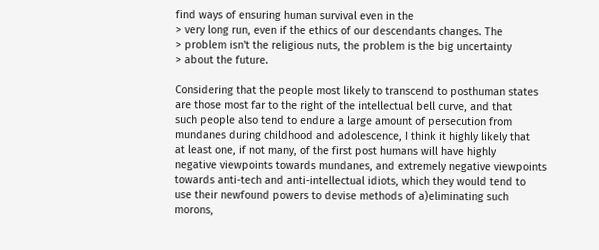find ways of ensuring human survival even in the
> very long run, even if the ethics of our descendants changes. The
> problem isn't the religious nuts, the problem is the big uncertainty
> about the future.

Considering that the people most likely to transcend to posthuman states
are those most far to the right of the intellectual bell curve, and that
such people also tend to endure a large amount of persecution from
mundanes during childhood and adolescence, I think it highly likely that
at least one, if not many, of the first post humans will have highly
negative viewpoints towards mundanes, and extremely negative viewpoints
towards anti-tech and anti-intellectual idiots, which they would tend to
use their newfound powers to devise methods of a)eliminating such
morons,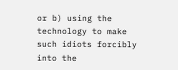or b) using the technology to make such idiots forcibly into the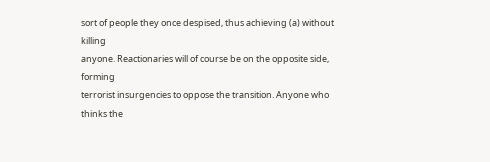sort of people they once despised, thus achieving (a) without killing
anyone. Reactionaries will of course be on the opposite side, forming
terrorist insurgencies to oppose the transition. Anyone who thinks the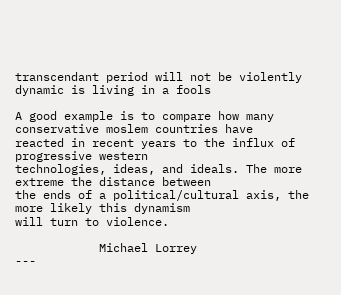transcendant period will not be violently dynamic is living in a fools

A good example is to compare how many conservative moslem countries have
reacted in recent years to the influx of progressive western
technologies, ideas, and ideals. The more extreme the distance between
the ends of a political/cultural axis, the more likely this dynamism
will turn to violence.

            Michael Lorrey
---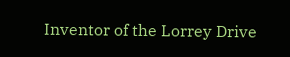Inventor of the Lorrey Drive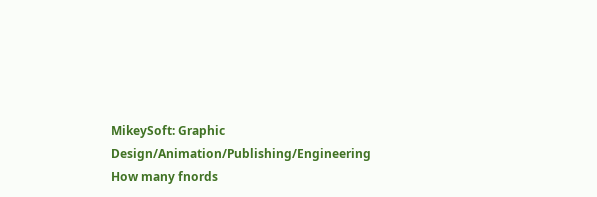MikeySoft: Graphic Design/Animation/Publishing/Engineering
How many fnords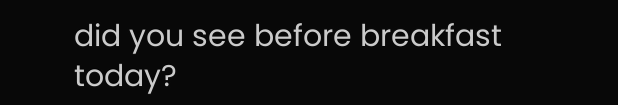did you see before breakfast today?